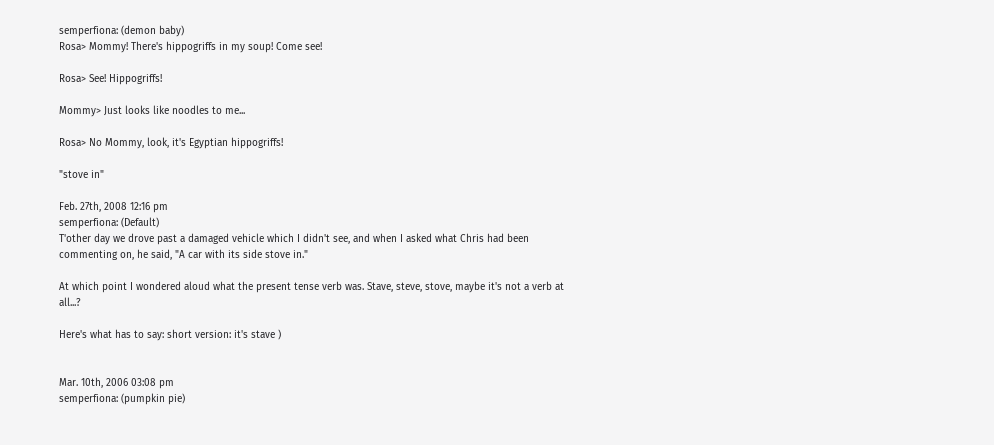semperfiona: (demon baby)
Rosa> Mommy! There's hippogriffs in my soup! Come see!

Rosa> See! Hippogriffs!

Mommy> Just looks like noodles to me...

Rosa> No Mommy, look, it's Egyptian hippogriffs!

"stove in"

Feb. 27th, 2008 12:16 pm
semperfiona: (Default)
T'other day we drove past a damaged vehicle which I didn't see, and when I asked what Chris had been commenting on, he said, "A car with its side stove in."

At which point I wondered aloud what the present tense verb was. Stave, steve, stove, maybe it's not a verb at all...?

Here's what has to say: short version: it's stave )


Mar. 10th, 2006 03:08 pm
semperfiona: (pumpkin pie)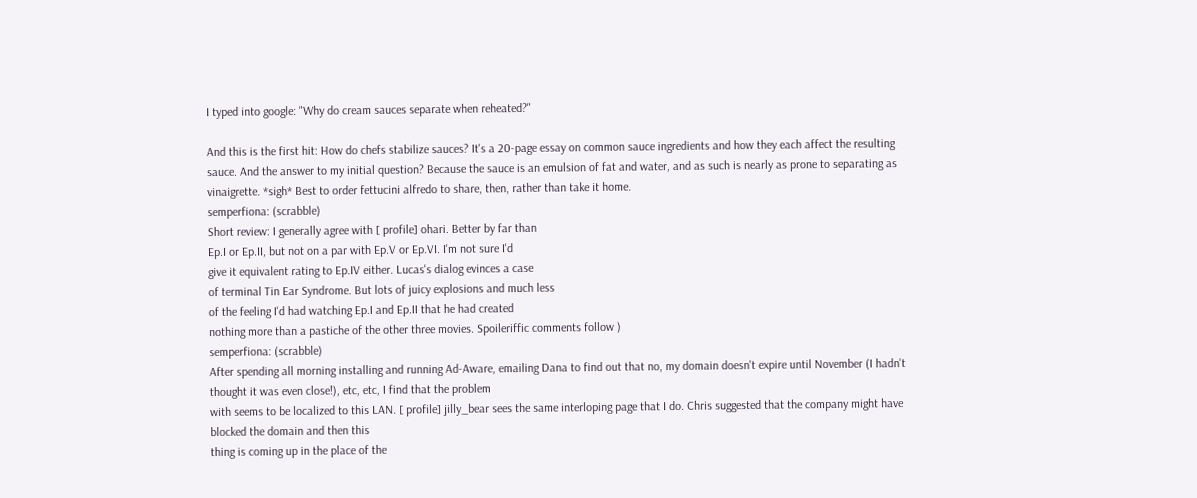I typed into google: "Why do cream sauces separate when reheated?"

And this is the first hit: How do chefs stabilize sauces? It's a 20-page essay on common sauce ingredients and how they each affect the resulting sauce. And the answer to my initial question? Because the sauce is an emulsion of fat and water, and as such is nearly as prone to separating as vinaigrette. *sigh* Best to order fettucini alfredo to share, then, rather than take it home.
semperfiona: (scrabble)
Short review: I generally agree with [ profile] ohari. Better by far than
Ep.I or Ep.II, but not on a par with Ep.V or Ep.VI. I'm not sure I'd
give it equivalent rating to Ep.IV either. Lucas's dialog evinces a case
of terminal Tin Ear Syndrome. But lots of juicy explosions and much less
of the feeling I'd had watching Ep.I and Ep.II that he had created
nothing more than a pastiche of the other three movies. Spoileriffic comments follow )
semperfiona: (scrabble)
After spending all morning installing and running Ad-Aware, emailing Dana to find out that no, my domain doesn't expire until November (I hadn't thought it was even close!), etc, etc, I find that the problem
with seems to be localized to this LAN. [ profile] jilly_bear sees the same interloping page that I do. Chris suggested that the company might have blocked the domain and then this
thing is coming up in the place of the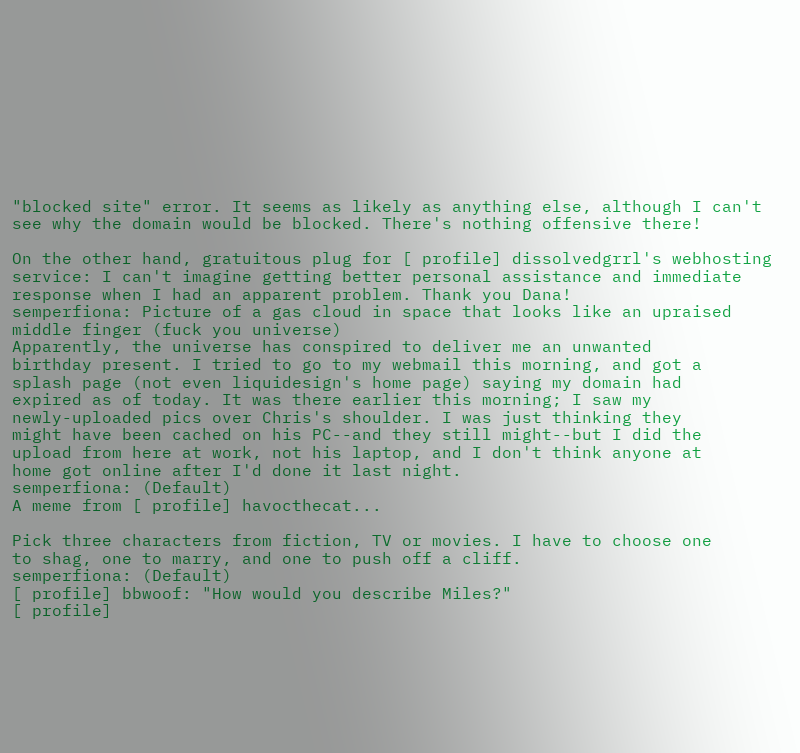"blocked site" error. It seems as likely as anything else, although I can't see why the domain would be blocked. There's nothing offensive there!

On the other hand, gratuitous plug for [ profile] dissolvedgrrl's webhosting service: I can't imagine getting better personal assistance and immediate response when I had an apparent problem. Thank you Dana!
semperfiona: Picture of a gas cloud in space that looks like an upraised middle finger (fuck you universe)
Apparently, the universe has conspired to deliver me an unwanted
birthday present. I tried to go to my webmail this morning, and got a
splash page (not even liquidesign's home page) saying my domain had
expired as of today. It was there earlier this morning; I saw my
newly-uploaded pics over Chris's shoulder. I was just thinking they
might have been cached on his PC--and they still might--but I did the
upload from here at work, not his laptop, and I don't think anyone at
home got online after I'd done it last night.
semperfiona: (Default)
A meme from [ profile] havocthecat...

Pick three characters from fiction, TV or movies. I have to choose one
to shag, one to marry, and one to push off a cliff.
semperfiona: (Default)
[ profile] bbwoof: "How would you describe Miles?"
[ profile]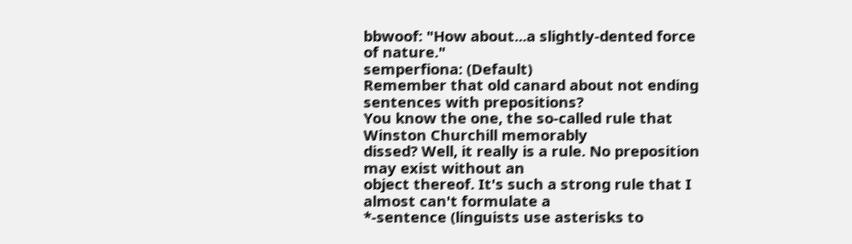bbwoof: "How about...a slightly-dented force of nature."
semperfiona: (Default)
Remember that old canard about not ending sentences with prepositions?
You know the one, the so-called rule that Winston Churchill memorably
dissed? Well, it really is a rule. No preposition may exist without an
object thereof. It's such a strong rule that I almost can't formulate a
*-sentence (linguists use asterisks to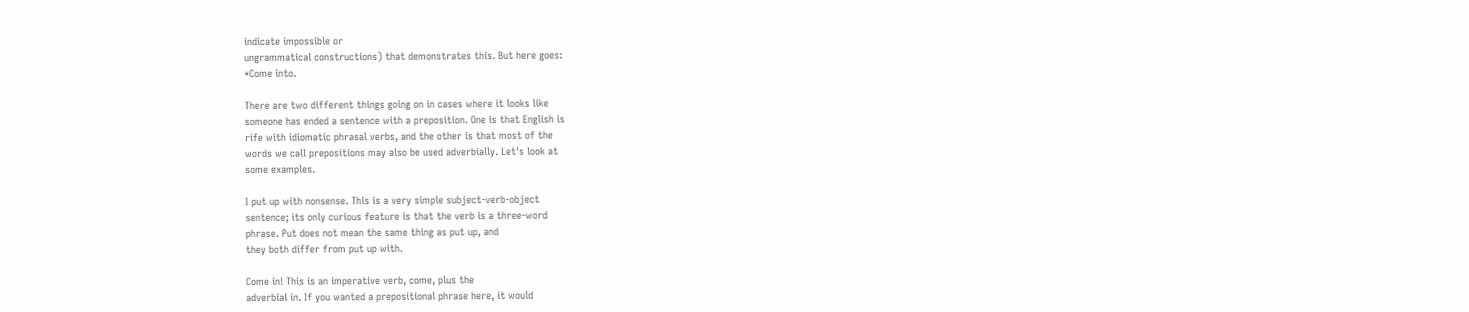indicate impossible or
ungrammatical constructions) that demonstrates this. But here goes:
*Come into.

There are two different things going on in cases where it looks like
someone has ended a sentence with a preposition. One is that English is
rife with idiomatic phrasal verbs, and the other is that most of the
words we call prepositions may also be used adverbially. Let's look at
some examples.

I put up with nonsense. This is a very simple subject-verb-object
sentence; its only curious feature is that the verb is a three-word
phrase. Put does not mean the same thing as put up, and
they both differ from put up with.

Come in! This is an imperative verb, come, plus the
adverbial in. If you wanted a prepositional phrase here, it would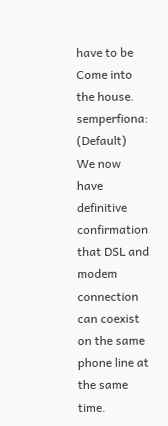have to be Come into the house.
semperfiona: (Default)
We now have definitive confirmation that DSL and modem connection can coexist on the same phone line at the same time.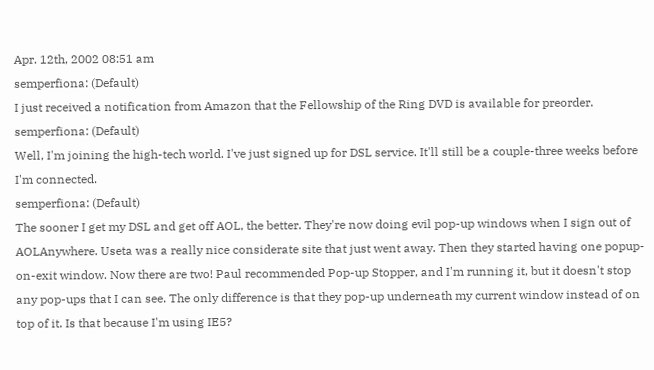Apr. 12th, 2002 08:51 am
semperfiona: (Default)
I just received a notification from Amazon that the Fellowship of the Ring DVD is available for preorder.
semperfiona: (Default)
Well, I'm joining the high-tech world. I've just signed up for DSL service. It'll still be a couple-three weeks before I'm connected.
semperfiona: (Default)
The sooner I get my DSL and get off AOL, the better. They're now doing evil pop-up windows when I sign out of AOLAnywhere. Useta was a really nice considerate site that just went away. Then they started having one popup-on-exit window. Now there are two! Paul recommended Pop-up Stopper, and I'm running it, but it doesn't stop any pop-ups that I can see. The only difference is that they pop-up underneath my current window instead of on top of it. Is that because I'm using IE5?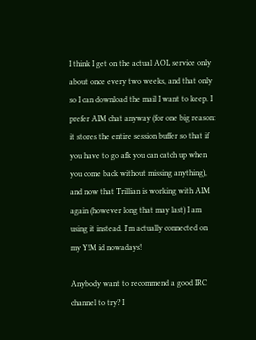I think I get on the actual AOL service only about once every two weeks, and that only so I can download the mail I want to keep. I prefer AIM chat anyway (for one big reason: it stores the entire session buffer so that if you have to go afk you can catch up when you come back without missing anything), and now that Trillian is working with AIM again (however long that may last) I am using it instead. I'm actually connected on my Y!M id nowadays!

Anybody want to recommend a good IRC channel to try? I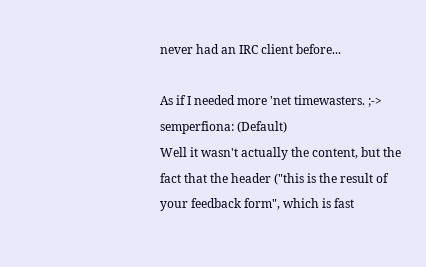never had an IRC client before...

As if I needed more 'net timewasters. ;->
semperfiona: (Default)
Well it wasn't actually the content, but the fact that the header ("this is the result of your feedback form", which is fast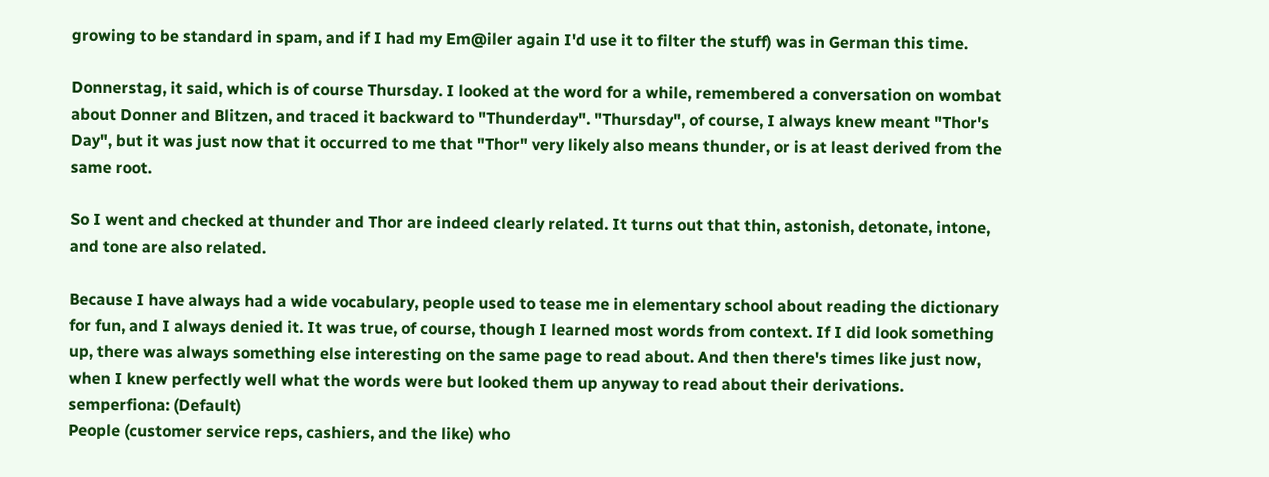growing to be standard in spam, and if I had my Em@iler again I'd use it to filter the stuff) was in German this time.

Donnerstag, it said, which is of course Thursday. I looked at the word for a while, remembered a conversation on wombat about Donner and Blitzen, and traced it backward to "Thunderday". "Thursday", of course, I always knew meant "Thor's Day", but it was just now that it occurred to me that "Thor" very likely also means thunder, or is at least derived from the same root.

So I went and checked at thunder and Thor are indeed clearly related. It turns out that thin, astonish, detonate, intone, and tone are also related.

Because I have always had a wide vocabulary, people used to tease me in elementary school about reading the dictionary for fun, and I always denied it. It was true, of course, though I learned most words from context. If I did look something up, there was always something else interesting on the same page to read about. And then there's times like just now, when I knew perfectly well what the words were but looked them up anyway to read about their derivations.
semperfiona: (Default)
People (customer service reps, cashiers, and the like) who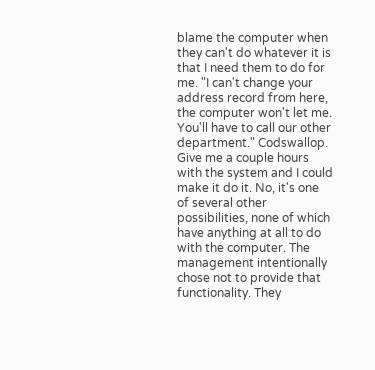blame the computer when they can't do whatever it is that I need them to do for me. "I can't change your address record from here, the computer won't let me. You'll have to call our other department." Codswallop. Give me a couple hours with the system and I could make it do it. No, it's one of several other possibilities, none of which have anything at all to do with the computer. The management intentionally chose not to provide that functionality. They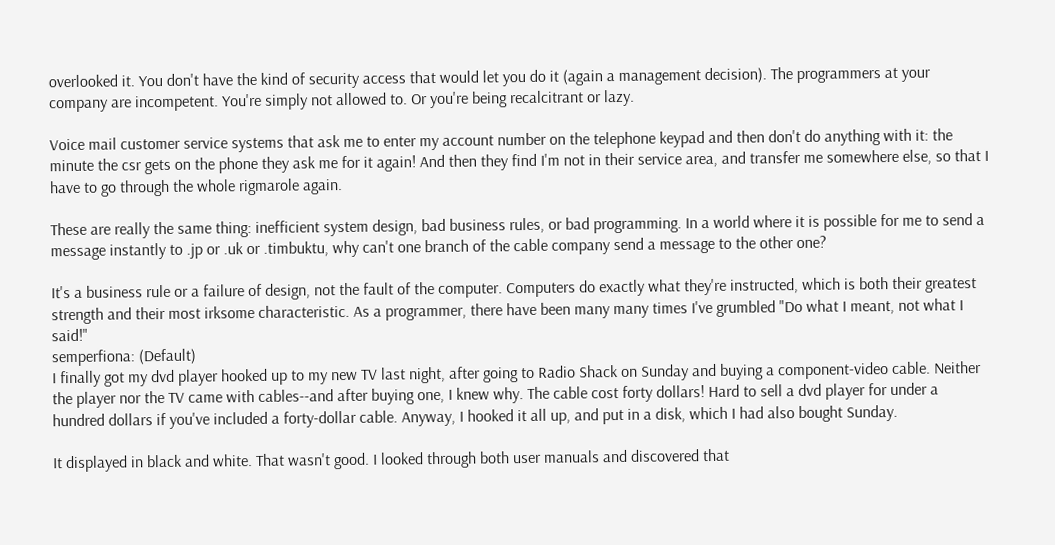overlooked it. You don't have the kind of security access that would let you do it (again a management decision). The programmers at your company are incompetent. You're simply not allowed to. Or you're being recalcitrant or lazy.

Voice mail customer service systems that ask me to enter my account number on the telephone keypad and then don't do anything with it: the minute the csr gets on the phone they ask me for it again! And then they find I'm not in their service area, and transfer me somewhere else, so that I have to go through the whole rigmarole again.

These are really the same thing: inefficient system design, bad business rules, or bad programming. In a world where it is possible for me to send a message instantly to .jp or .uk or .timbuktu, why can't one branch of the cable company send a message to the other one?

It's a business rule or a failure of design, not the fault of the computer. Computers do exactly what they're instructed, which is both their greatest strength and their most irksome characteristic. As a programmer, there have been many many times I've grumbled "Do what I meant, not what I said!"
semperfiona: (Default)
I finally got my dvd player hooked up to my new TV last night, after going to Radio Shack on Sunday and buying a component-video cable. Neither the player nor the TV came with cables--and after buying one, I knew why. The cable cost forty dollars! Hard to sell a dvd player for under a hundred dollars if you've included a forty-dollar cable. Anyway, I hooked it all up, and put in a disk, which I had also bought Sunday.

It displayed in black and white. That wasn't good. I looked through both user manuals and discovered that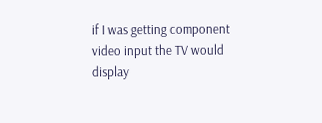if I was getting component video input the TV would display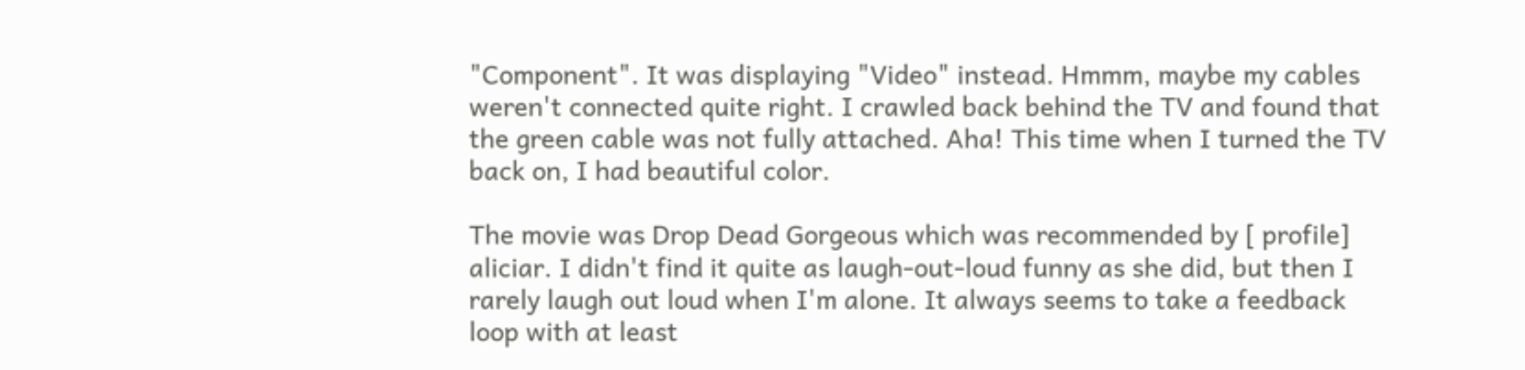"Component". It was displaying "Video" instead. Hmmm, maybe my cables weren't connected quite right. I crawled back behind the TV and found that the green cable was not fully attached. Aha! This time when I turned the TV back on, I had beautiful color.

The movie was Drop Dead Gorgeous which was recommended by [ profile] aliciar. I didn't find it quite as laugh-out-loud funny as she did, but then I rarely laugh out loud when I'm alone. It always seems to take a feedback loop with at least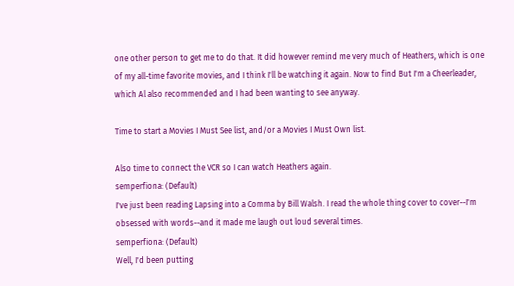one other person to get me to do that. It did however remind me very much of Heathers, which is one of my all-time favorite movies, and I think I'll be watching it again. Now to find But I'm a Cheerleader, which Al also recommended and I had been wanting to see anyway.

Time to start a Movies I Must See list, and/or a Movies I Must Own list.

Also time to connect the VCR so I can watch Heathers again.
semperfiona: (Default)
I've just been reading Lapsing into a Comma by Bill Walsh. I read the whole thing cover to cover--I'm obsessed with words--and it made me laugh out loud several times.
semperfiona: (Default)
Well, I'd been putting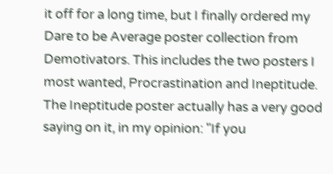it off for a long time, but I finally ordered my Dare to be Average poster collection from Demotivators. This includes the two posters I most wanted, Procrastination and Ineptitude. The Ineptitude poster actually has a very good saying on it, in my opinion: "If you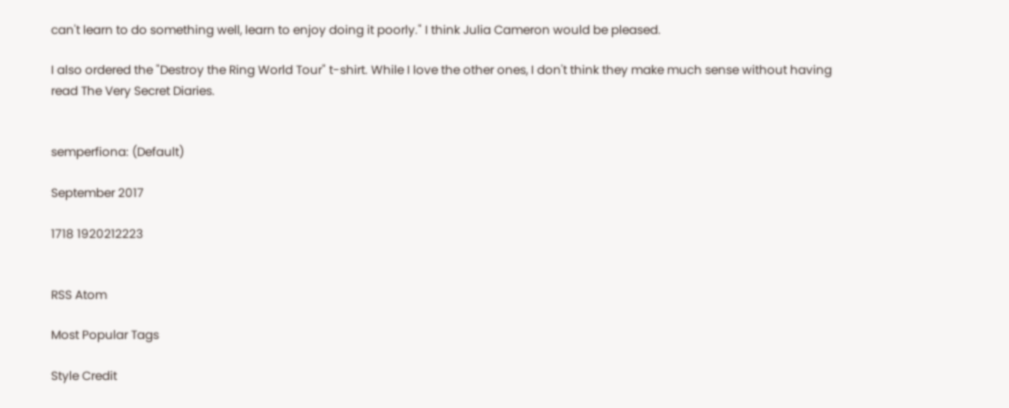can't learn to do something well, learn to enjoy doing it poorly." I think Julia Cameron would be pleased.

I also ordered the "Destroy the Ring World Tour" t-shirt. While I love the other ones, I don't think they make much sense without having read The Very Secret Diaries.


semperfiona: (Default)

September 2017

1718 1920212223


RSS Atom

Most Popular Tags

Style Credit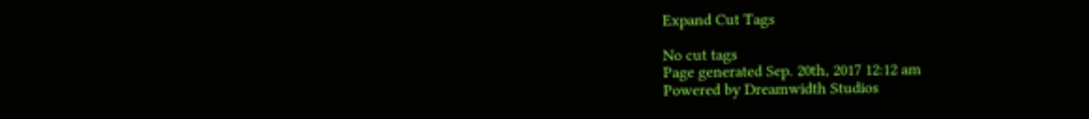Expand Cut Tags

No cut tags
Page generated Sep. 20th, 2017 12:12 am
Powered by Dreamwidth Studios